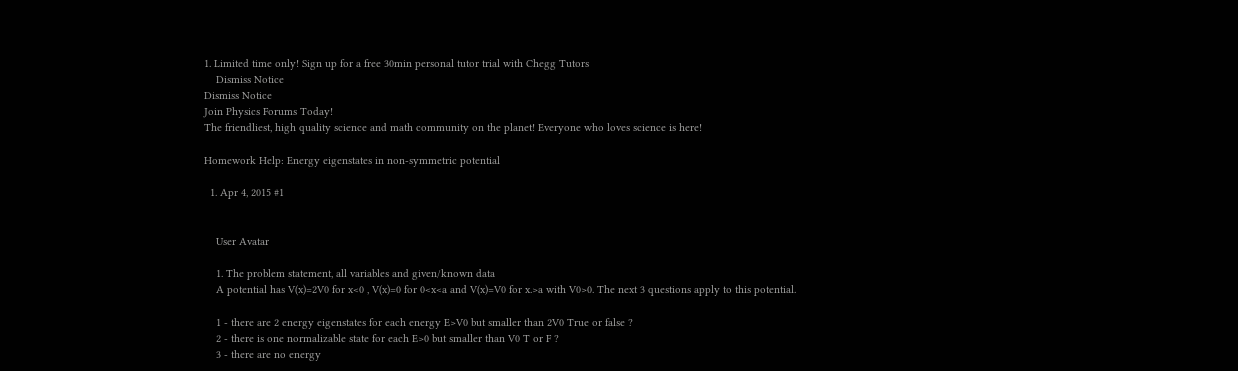1. Limited time only! Sign up for a free 30min personal tutor trial with Chegg Tutors
    Dismiss Notice
Dismiss Notice
Join Physics Forums Today!
The friendliest, high quality science and math community on the planet! Everyone who loves science is here!

Homework Help: Energy eigenstates in non-symmetric potential

  1. Apr 4, 2015 #1


    User Avatar

    1. The problem statement, all variables and given/known data
    A potential has V(x)=2V0 for x<0 , V(x)=0 for 0<x<a and V(x)=V0 for x.>a with V0>0. The next 3 questions apply to this potential.

    1 - there are 2 energy eigenstates for each energy E>V0 but smaller than 2V0 True or false ?
    2 - there is one normalizable state for each E>0 but smaller than V0 T or F ?
    3 - there are no energy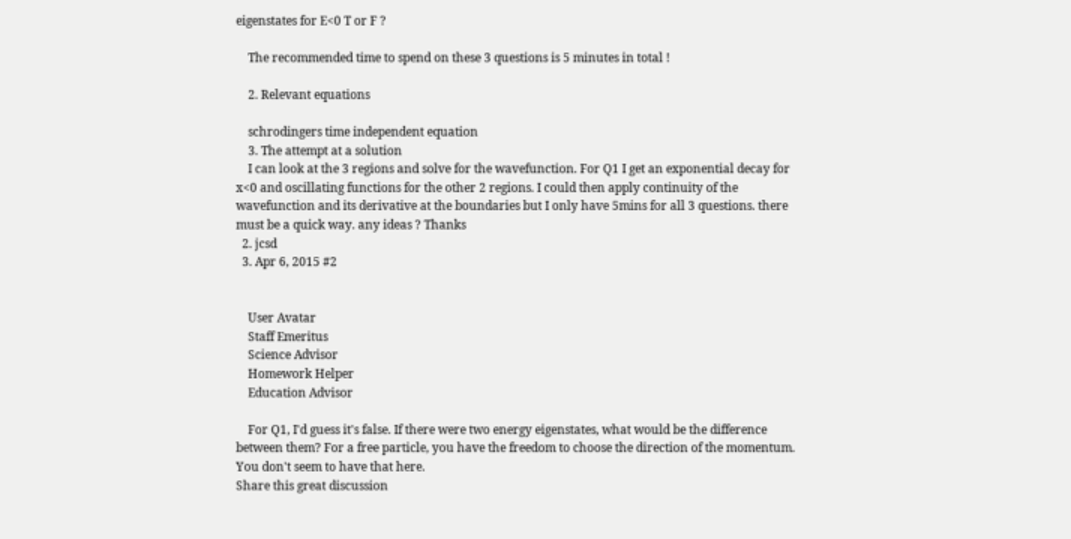eigenstates for E<0 T or F ?

    The recommended time to spend on these 3 questions is 5 minutes in total !

    2. Relevant equations

    schrodingers time independent equation
    3. The attempt at a solution
    I can look at the 3 regions and solve for the wavefunction. For Q1 I get an exponential decay for x<0 and oscillating functions for the other 2 regions. I could then apply continuity of the wavefunction and its derivative at the boundaries but I only have 5mins for all 3 questions. there must be a quick way. any ideas ? Thanks
  2. jcsd
  3. Apr 6, 2015 #2


    User Avatar
    Staff Emeritus
    Science Advisor
    Homework Helper
    Education Advisor

    For Q1, I'd guess it's false. If there were two energy eigenstates, what would be the difference between them? For a free particle, you have the freedom to choose the direction of the momentum. You don't seem to have that here.
Share this great discussion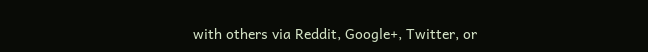with others via Reddit, Google+, Twitter, or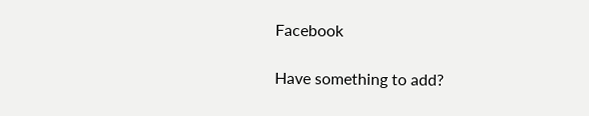Facebook

Have something to add?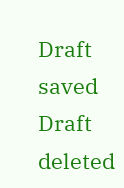Draft saved Draft deleted